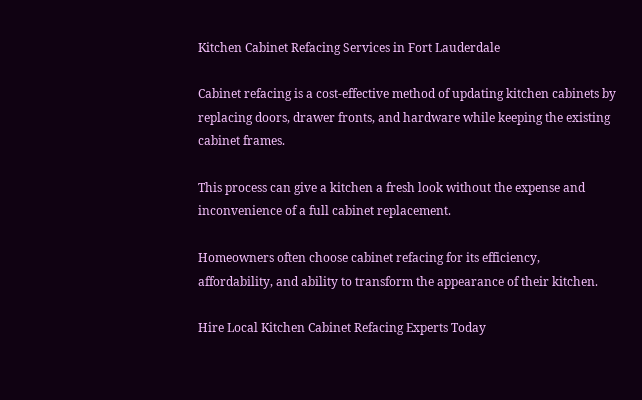Kitchen Cabinet Refacing Services in Fort Lauderdale

Cabinet refacing is a cost-effective method of updating kitchen cabinets by replacing doors, drawer fronts, and hardware while keeping the existing cabinet frames.

This process can give a kitchen a fresh look without the expense and inconvenience of a full cabinet replacement.

Homeowners often choose cabinet refacing for its efficiency, affordability, and ability to transform the appearance of their kitchen.

Hire Local Kitchen Cabinet Refacing Experts Today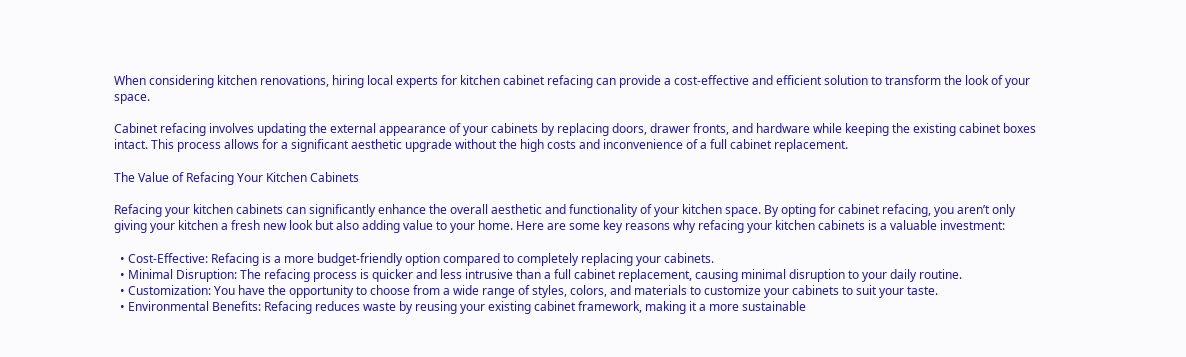When considering kitchen renovations, hiring local experts for kitchen cabinet refacing can provide a cost-effective and efficient solution to transform the look of your space.

Cabinet refacing involves updating the external appearance of your cabinets by replacing doors, drawer fronts, and hardware while keeping the existing cabinet boxes intact. This process allows for a significant aesthetic upgrade without the high costs and inconvenience of a full cabinet replacement.

The Value of Refacing Your Kitchen Cabinets

Refacing your kitchen cabinets can significantly enhance the overall aesthetic and functionality of your kitchen space. By opting for cabinet refacing, you aren’t only giving your kitchen a fresh new look but also adding value to your home. Here are some key reasons why refacing your kitchen cabinets is a valuable investment:

  • Cost-Effective: Refacing is a more budget-friendly option compared to completely replacing your cabinets.
  • Minimal Disruption: The refacing process is quicker and less intrusive than a full cabinet replacement, causing minimal disruption to your daily routine.
  • Customization: You have the opportunity to choose from a wide range of styles, colors, and materials to customize your cabinets to suit your taste.
  • Environmental Benefits: Refacing reduces waste by reusing your existing cabinet framework, making it a more sustainable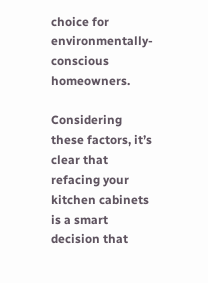choice for environmentally-conscious homeowners.

Considering these factors, it’s clear that refacing your kitchen cabinets is a smart decision that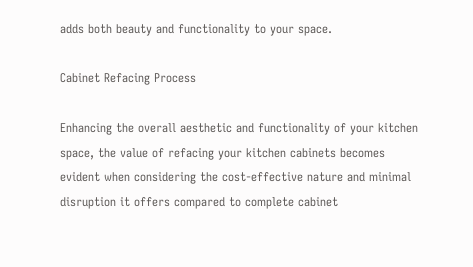adds both beauty and functionality to your space.

Cabinet Refacing Process

Enhancing the overall aesthetic and functionality of your kitchen space, the value of refacing your kitchen cabinets becomes evident when considering the cost-effective nature and minimal disruption it offers compared to complete cabinet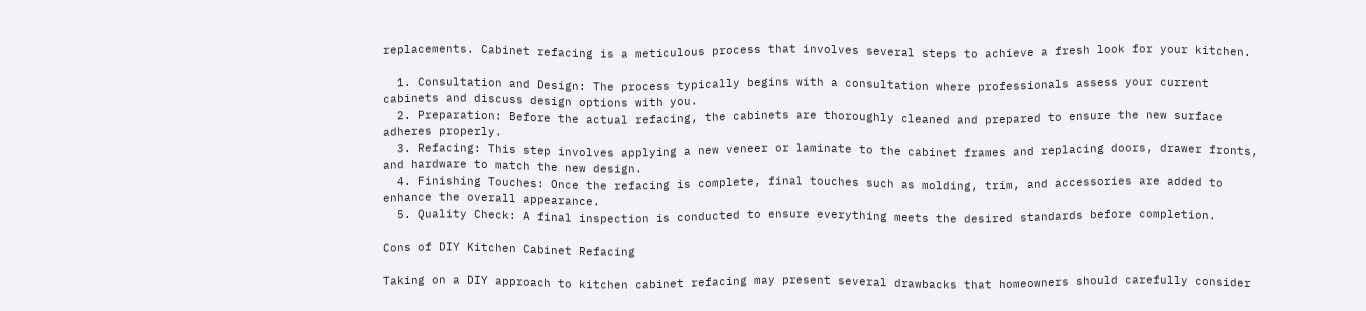replacements. Cabinet refacing is a meticulous process that involves several steps to achieve a fresh look for your kitchen.

  1. Consultation and Design: The process typically begins with a consultation where professionals assess your current cabinets and discuss design options with you.
  2. Preparation: Before the actual refacing, the cabinets are thoroughly cleaned and prepared to ensure the new surface adheres properly.
  3. Refacing: This step involves applying a new veneer or laminate to the cabinet frames and replacing doors, drawer fronts, and hardware to match the new design.
  4. Finishing Touches: Once the refacing is complete, final touches such as molding, trim, and accessories are added to enhance the overall appearance.
  5. Quality Check: A final inspection is conducted to ensure everything meets the desired standards before completion.

Cons of DIY Kitchen Cabinet Refacing

Taking on a DIY approach to kitchen cabinet refacing may present several drawbacks that homeowners should carefully consider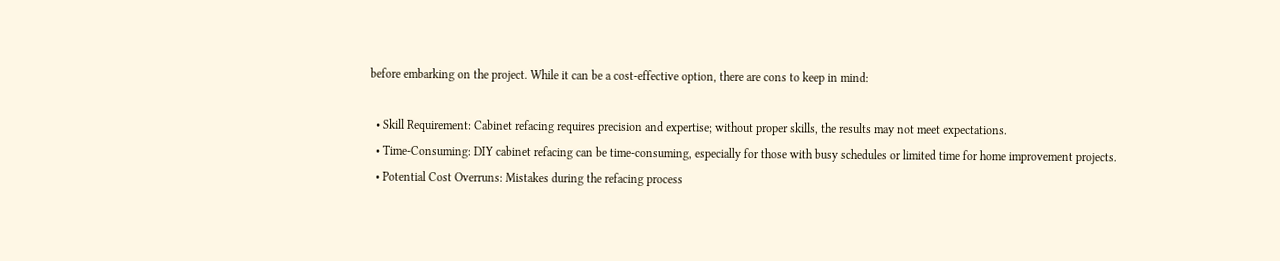before embarking on the project. While it can be a cost-effective option, there are cons to keep in mind:

  • Skill Requirement: Cabinet refacing requires precision and expertise; without proper skills, the results may not meet expectations.
  • Time-Consuming: DIY cabinet refacing can be time-consuming, especially for those with busy schedules or limited time for home improvement projects.
  • Potential Cost Overruns: Mistakes during the refacing process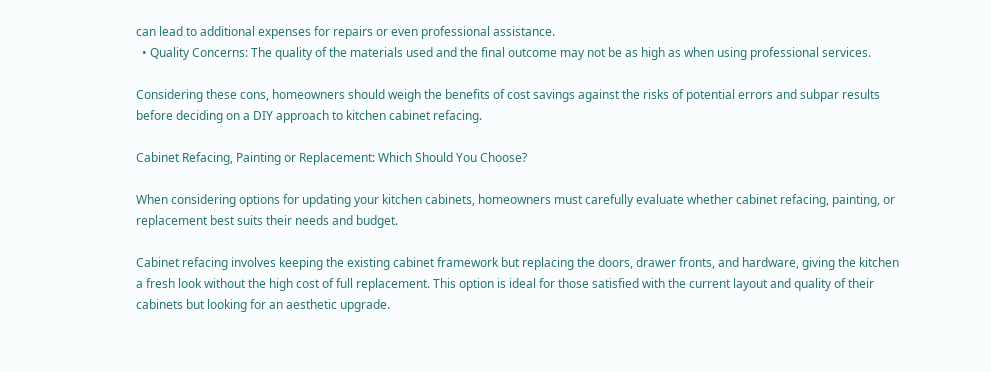can lead to additional expenses for repairs or even professional assistance.
  • Quality Concerns: The quality of the materials used and the final outcome may not be as high as when using professional services.

Considering these cons, homeowners should weigh the benefits of cost savings against the risks of potential errors and subpar results before deciding on a DIY approach to kitchen cabinet refacing.

Cabinet Refacing, Painting or Replacement: Which Should You Choose?

When considering options for updating your kitchen cabinets, homeowners must carefully evaluate whether cabinet refacing, painting, or replacement best suits their needs and budget.

Cabinet refacing involves keeping the existing cabinet framework but replacing the doors, drawer fronts, and hardware, giving the kitchen a fresh look without the high cost of full replacement. This option is ideal for those satisfied with the current layout and quality of their cabinets but looking for an aesthetic upgrade.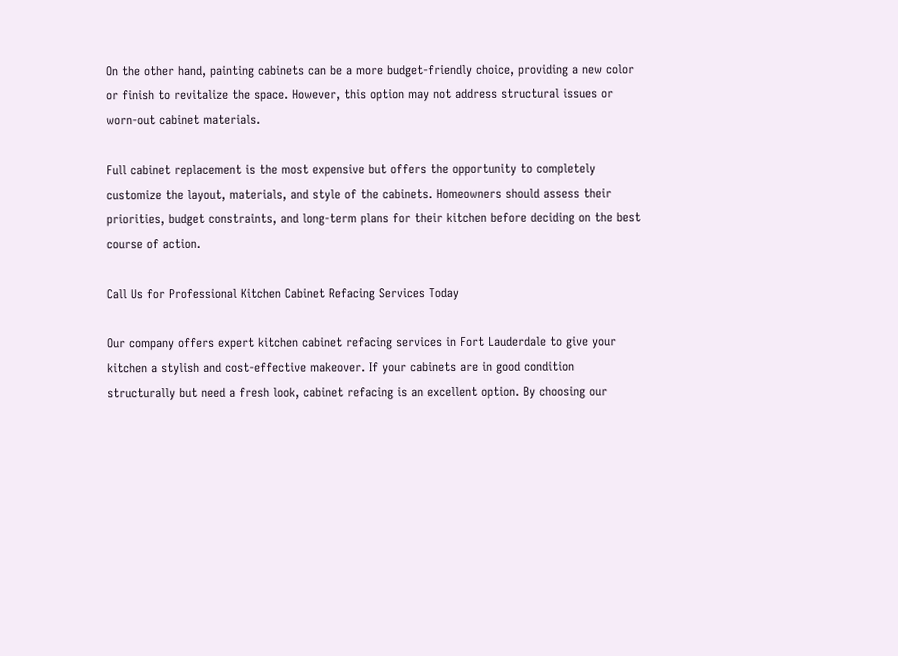On the other hand, painting cabinets can be a more budget-friendly choice, providing a new color or finish to revitalize the space. However, this option may not address structural issues or worn-out cabinet materials.

Full cabinet replacement is the most expensive but offers the opportunity to completely customize the layout, materials, and style of the cabinets. Homeowners should assess their priorities, budget constraints, and long-term plans for their kitchen before deciding on the best course of action.

Call Us for Professional Kitchen Cabinet Refacing Services Today

Our company offers expert kitchen cabinet refacing services in Fort Lauderdale to give your kitchen a stylish and cost-effective makeover. If your cabinets are in good condition structurally but need a fresh look, cabinet refacing is an excellent option. By choosing our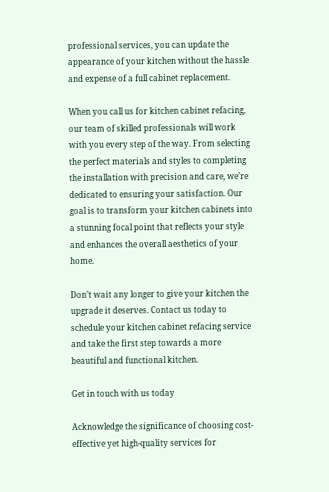professional services, you can update the appearance of your kitchen without the hassle and expense of a full cabinet replacement.

When you call us for kitchen cabinet refacing, our team of skilled professionals will work with you every step of the way. From selecting the perfect materials and styles to completing the installation with precision and care, we’re dedicated to ensuring your satisfaction. Our goal is to transform your kitchen cabinets into a stunning focal point that reflects your style and enhances the overall aesthetics of your home.

Don’t wait any longer to give your kitchen the upgrade it deserves. Contact us today to schedule your kitchen cabinet refacing service and take the first step towards a more beautiful and functional kitchen.

Get in touch with us today

Acknowledge the significance of choosing cost-effective yet high-quality services for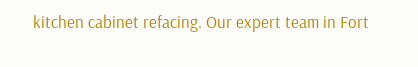kitchen cabinet refacing. Our expert team in Fort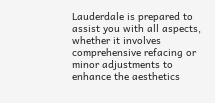Lauderdale is prepared to assist you with all aspects, whether it involves comprehensive refacing or minor adjustments to enhance the aesthetics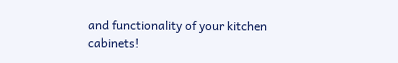and functionality of your kitchen cabinets!